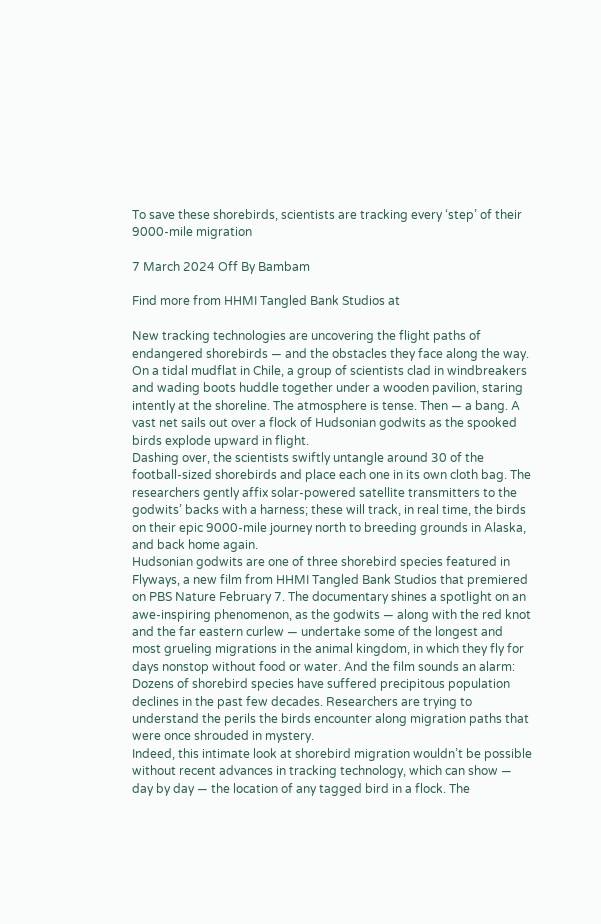To save these shorebirds, scientists are tracking every ‘step’ of their 9000-mile migration

7 March 2024 Off By Bambam

Find more from HHMI Tangled Bank Studios at

New tracking technologies are uncovering the flight paths of endangered shorebirds — and the obstacles they face along the way.
On a tidal mudflat in Chile, a group of scientists clad in windbreakers and wading boots huddle together under a wooden pavilion, staring intently at the shoreline. The atmosphere is tense. Then — a bang. A vast net sails out over a flock of Hudsonian godwits as the spooked birds explode upward in flight.
Dashing over, the scientists swiftly untangle around 30 of the football-sized shorebirds and place each one in its own cloth bag. The researchers gently affix solar-powered satellite transmitters to the godwits’ backs with a harness; these will track, in real time, the birds on their epic 9000-mile journey north to breeding grounds in Alaska, and back home again.
Hudsonian godwits are one of three shorebird species featured in Flyways, a new film from HHMI Tangled Bank Studios that premiered on PBS Nature February 7. The documentary shines a spotlight on an awe-inspiring phenomenon, as the godwits — along with the red knot and the far eastern curlew — undertake some of the longest and most grueling migrations in the animal kingdom, in which they fly for days nonstop without food or water. And the film sounds an alarm: Dozens of shorebird species have suffered precipitous population declines in the past few decades. Researchers are trying to understand the perils the birds encounter along migration paths that were once shrouded in mystery.
Indeed, this intimate look at shorebird migration wouldn’t be possible without recent advances in tracking technology, which can show — day by day — the location of any tagged bird in a flock. The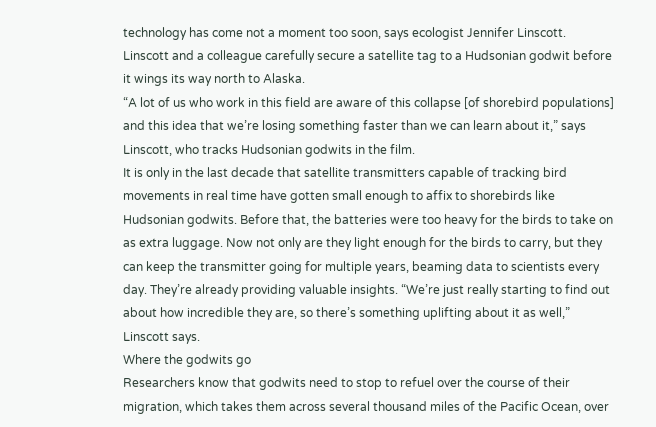technology has come not a moment too soon, says ecologist Jennifer Linscott.
Linscott and a colleague carefully secure a satellite tag to a Hudsonian godwit before it wings its way north to Alaska.
“A lot of us who work in this field are aware of this collapse [of shorebird populations] and this idea that we’re losing something faster than we can learn about it,” says Linscott, who tracks Hudsonian godwits in the film.
It is only in the last decade that satellite transmitters capable of tracking bird movements in real time have gotten small enough to affix to shorebirds like Hudsonian godwits. Before that, the batteries were too heavy for the birds to take on as extra luggage. Now not only are they light enough for the birds to carry, but they can keep the transmitter going for multiple years, beaming data to scientists every day. They’re already providing valuable insights. “We’re just really starting to find out about how incredible they are, so there’s something uplifting about it as well,” Linscott says.
Where the godwits go
Researchers know that godwits need to stop to refuel over the course of their migration, which takes them across several thousand miles of the Pacific Ocean, over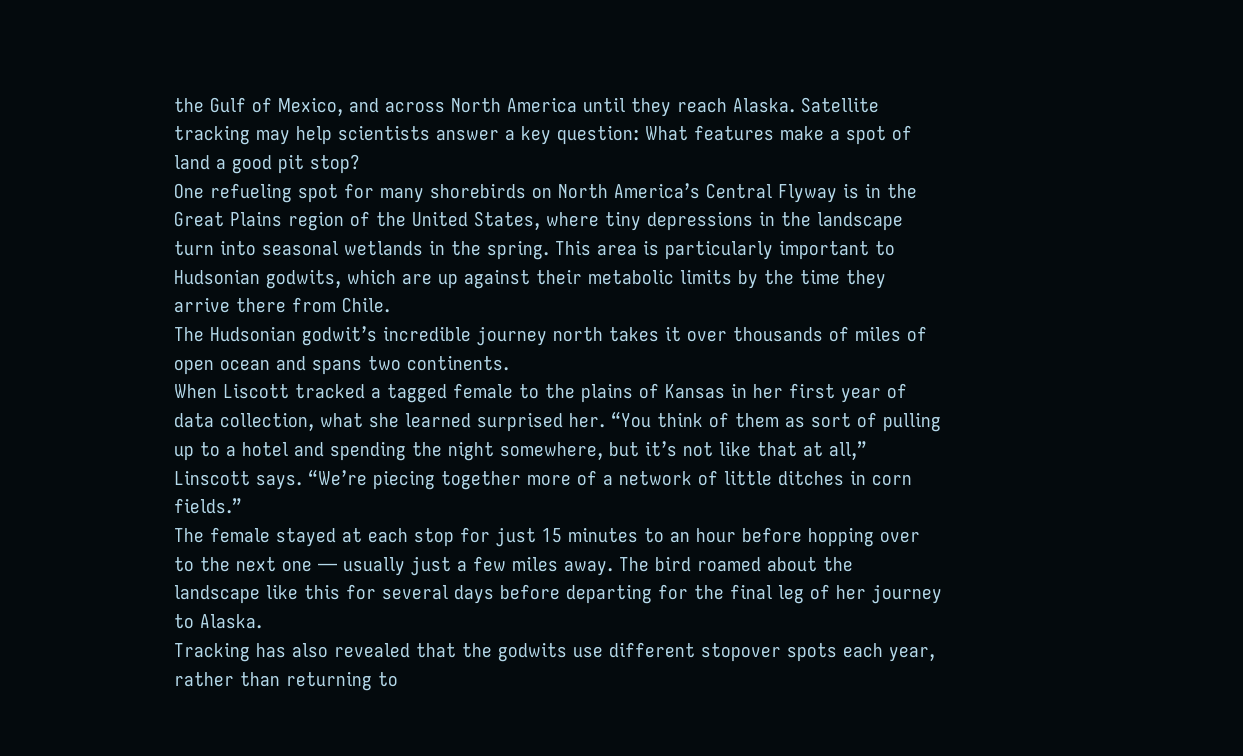the Gulf of Mexico, and across North America until they reach Alaska. Satellite tracking may help scientists answer a key question: What features make a spot of land a good pit stop?
One refueling spot for many shorebirds on North America’s Central Flyway is in the Great Plains region of the United States, where tiny depressions in the landscape turn into seasonal wetlands in the spring. This area is particularly important to Hudsonian godwits, which are up against their metabolic limits by the time they arrive there from Chile.
The Hudsonian godwit’s incredible journey north takes it over thousands of miles of open ocean and spans two continents.
When Liscott tracked a tagged female to the plains of Kansas in her first year of data collection, what she learned surprised her. “You think of them as sort of pulling up to a hotel and spending the night somewhere, but it’s not like that at all,” Linscott says. “We’re piecing together more of a network of little ditches in corn fields.”
The female stayed at each stop for just 15 minutes to an hour before hopping over to the next one — usually just a few miles away. The bird roamed about the landscape like this for several days before departing for the final leg of her journey to Alaska.
Tracking has also revealed that the godwits use different stopover spots each year, rather than returning to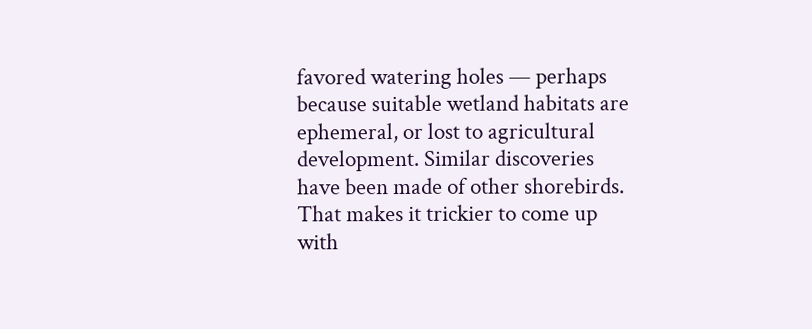favored watering holes — perhaps because suitable wetland habitats are ephemeral, or lost to agricultural development. Similar discoveries have been made of other shorebirds. That makes it trickier to come up with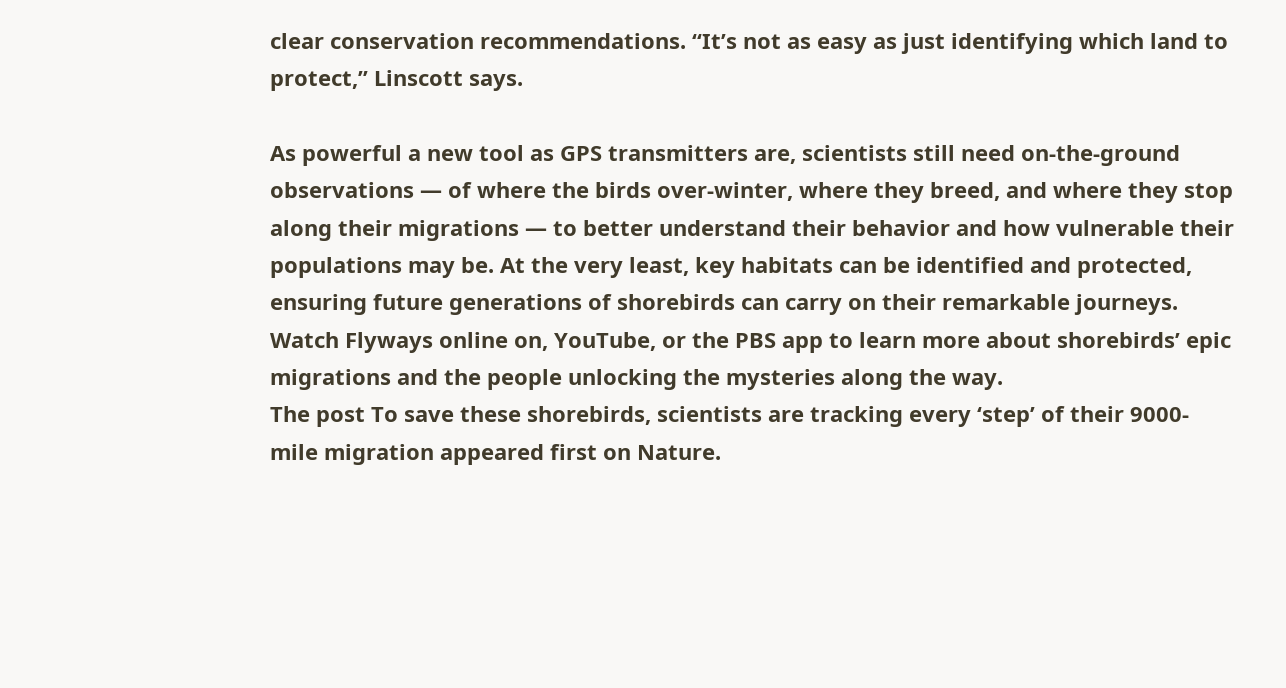clear conservation recommendations. “It’s not as easy as just identifying which land to protect,” Linscott says.

As powerful a new tool as GPS transmitters are, scientists still need on-the-ground observations — of where the birds over-winter, where they breed, and where they stop along their migrations — to better understand their behavior and how vulnerable their populations may be. At the very least, key habitats can be identified and protected, ensuring future generations of shorebirds can carry on their remarkable journeys.
Watch Flyways online on, YouTube, or the PBS app to learn more about shorebirds’ epic migrations and the people unlocking the mysteries along the way.
The post To save these shorebirds, scientists are tracking every ‘step’ of their 9000-mile migration appeared first on Nature.